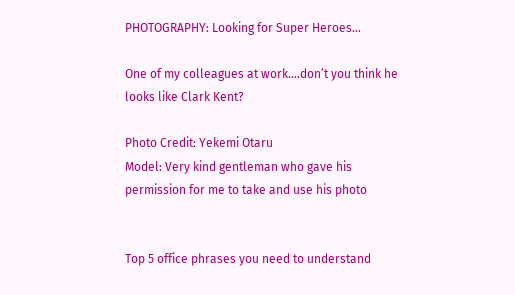PHOTOGRAPHY: Looking for Super Heroes…

One of my colleagues at work….don’t you think he looks like Clark Kent?

Photo Credit: Yekemi Otaru
Model: Very kind gentleman who gave his permission for me to take and use his photo


Top 5 office phrases you need to understand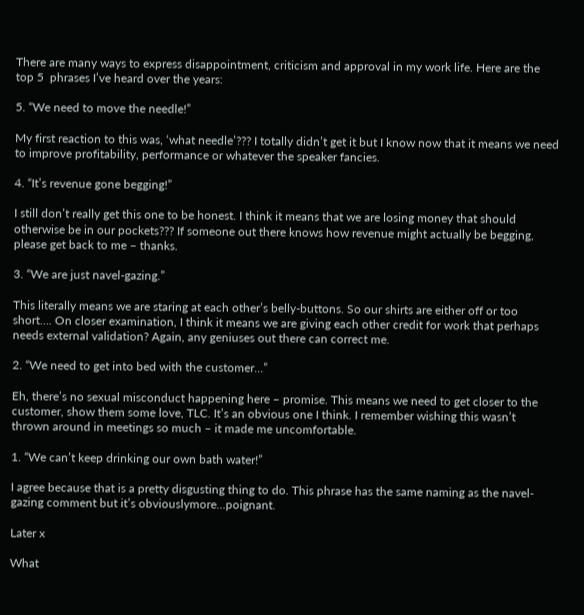There are many ways to express disappointment, criticism and approval in my work life. Here are the top 5  phrases I’ve heard over the years:

5. “We need to move the needle!”

My first reaction to this was, ‘what needle’??? I totally didn’t get it but I know now that it means we need to improve profitability, performance or whatever the speaker fancies.

4. “It’s revenue gone begging!”

I still don’t really get this one to be honest. I think it means that we are losing money that should otherwise be in our pockets??? If someone out there knows how revenue might actually be begging, please get back to me – thanks.

3. “We are just navel-gazing.”

This literally means we are staring at each other’s belly-buttons. So our shirts are either off or too short…. On closer examination, I think it means we are giving each other credit for work that perhaps needs external validation? Again, any geniuses out there can correct me.

2. “We need to get into bed with the customer…”

Eh, there’s no sexual misconduct happening here – promise. This means we need to get closer to the customer, show them some love, TLC. It’s an obvious one I think. I remember wishing this wasn’t thrown around in meetings so much – it made me uncomfortable.

1. “We can’t keep drinking our own bath water!”

I agree because that is a pretty disgusting thing to do. This phrase has the same naming as the navel-gazing comment but it’s obviouslymore…poignant.

Later x

What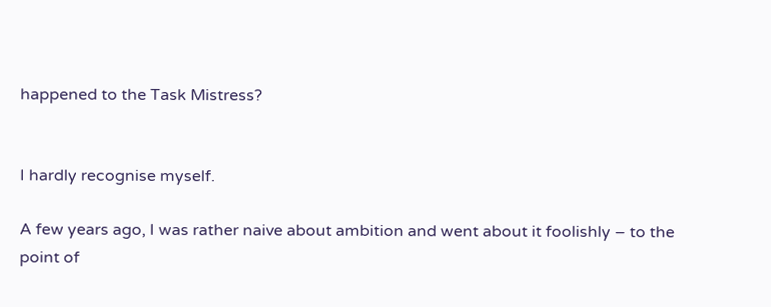happened to the Task Mistress?


I hardly recognise myself.

A few years ago, I was rather naive about ambition and went about it foolishly – to the point of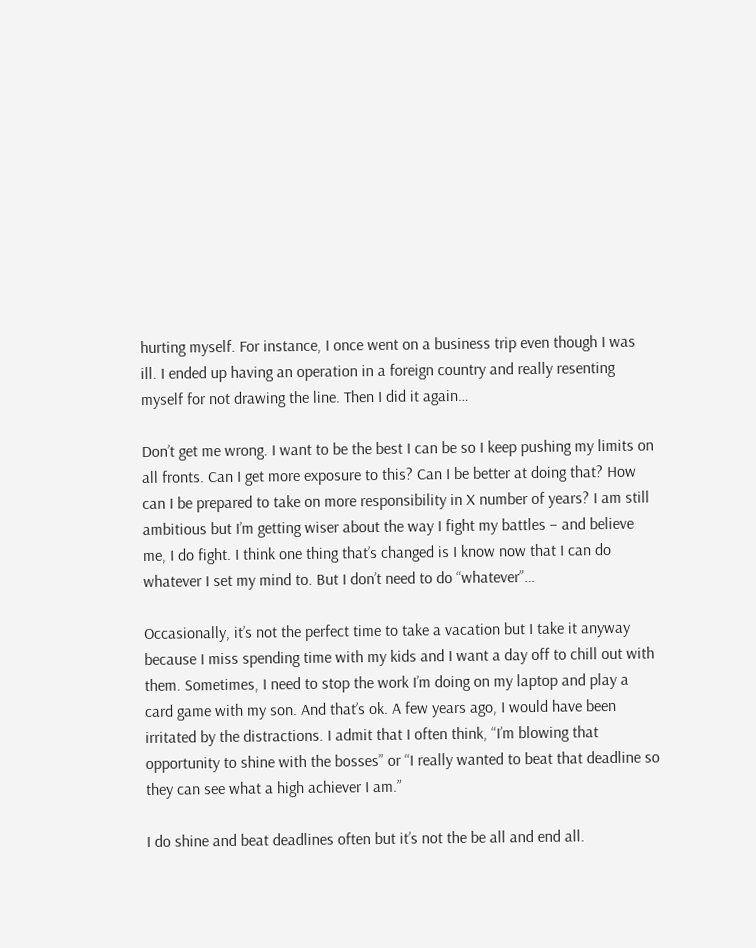hurting myself. For instance, I once went on a business trip even though I was ill. I ended up having an operation in a foreign country and really resenting myself for not drawing the line. Then I did it again…

Don’t get me wrong. I want to be the best I can be so I keep pushing my limits on all fronts. Can I get more exposure to this? Can I be better at doing that? How can I be prepared to take on more responsibility in X number of years? I am still ambitious but I’m getting wiser about the way I fight my battles – and believe me, I do fight. I think one thing that’s changed is I know now that I can do whatever I set my mind to. But I don’t need to do “whatever”…

Occasionally, it’s not the perfect time to take a vacation but I take it anyway because I miss spending time with my kids and I want a day off to chill out with them. Sometimes, I need to stop the work I’m doing on my laptop and play a card game with my son. And that’s ok. A few years ago, I would have been irritated by the distractions. I admit that I often think, “I’m blowing that opportunity to shine with the bosses” or “I really wanted to beat that deadline so they can see what a high achiever I am.”

I do shine and beat deadlines often but it’s not the be all and end all.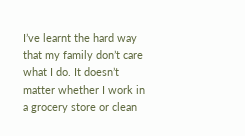I’ve learnt the hard way that my family don’t care what I do. It doesn’t matter whether I work in a grocery store or clean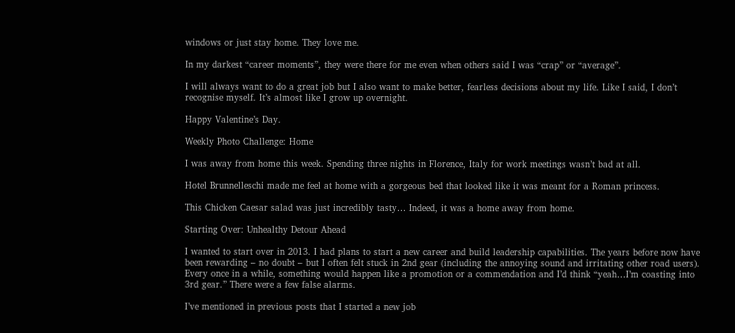windows or just stay home. They love me.

In my darkest “career moments”, they were there for me even when others said I was “crap” or “average”.

I will always want to do a great job but I also want to make better, fearless decisions about my life. Like I said, I don’t recognise myself. It’s almost like I grow up overnight.

Happy Valentine’s Day.

Weekly Photo Challenge: Home

I was away from home this week. Spending three nights in Florence, Italy for work meetings wasn’t bad at all.

Hotel Brunnelleschi made me feel at home with a gorgeous bed that looked like it was meant for a Roman princess.

This Chicken Caesar salad was just incredibly tasty… Indeed, it was a home away from home.

Starting Over: Unhealthy Detour Ahead

I wanted to start over in 2013. I had plans to start a new career and build leadership capabilities. The years before now have been rewarding – no doubt – but I often felt stuck in 2nd gear (including the annoying sound and irritating other road users). Every once in a while, something would happen like a promotion or a commendation and I’d think “yeah…I’m coasting into 3rd gear.” There were a few false alarms.

I’ve mentioned in previous posts that I started a new job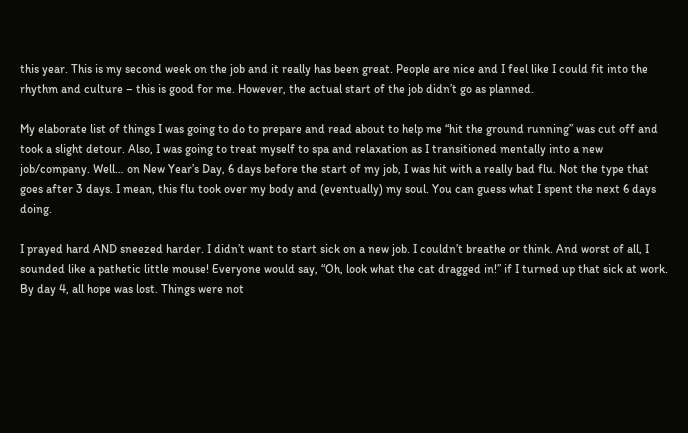this year. This is my second week on the job and it really has been great. People are nice and I feel like I could fit into the rhythm and culture – this is good for me. However, the actual start of the job didn’t go as planned.

My elaborate list of things I was going to do to prepare and read about to help me “hit the ground running” was cut off and took a slight detour. Also, I was going to treat myself to spa and relaxation as I transitioned mentally into a new job/company. Well… on New Year’s Day, 6 days before the start of my job, I was hit with a really bad flu. Not the type that goes after 3 days. I mean, this flu took over my body and (eventually) my soul. You can guess what I spent the next 6 days doing.

I prayed hard AND sneezed harder. I didn’t want to start sick on a new job. I couldn’t breathe or think. And worst of all, I sounded like a pathetic little mouse! Everyone would say, “Oh, look what the cat dragged in!” if I turned up that sick at work. By day 4, all hope was lost. Things were not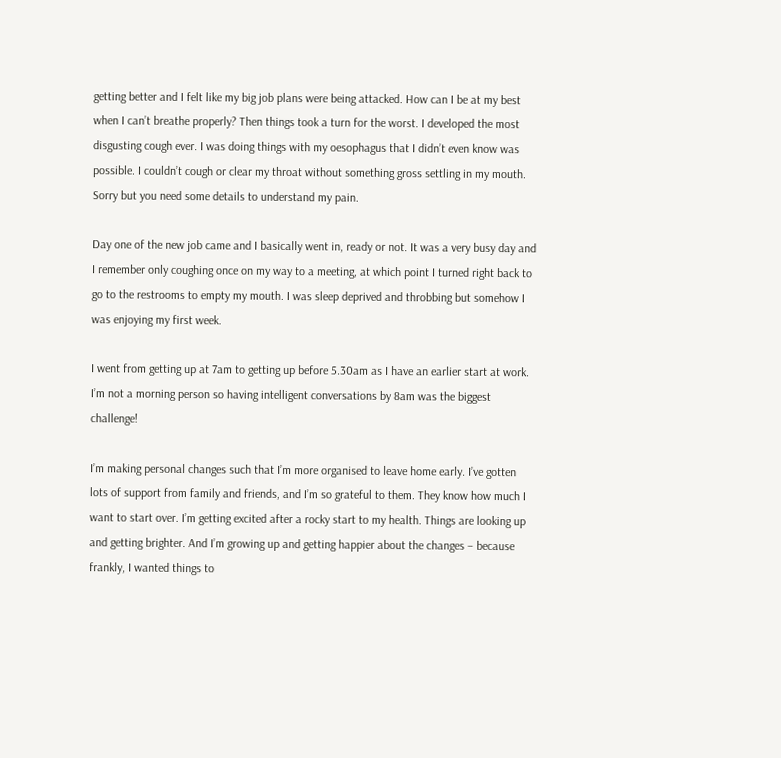getting better and I felt like my big job plans were being attacked. How can I be at my best when I can’t breathe properly? Then things took a turn for the worst. I developed the most disgusting cough ever. I was doing things with my oesophagus that I didn’t even know was possible. I couldn’t cough or clear my throat without something gross settling in my mouth. Sorry but you need some details to understand my pain.

Day one of the new job came and I basically went in, ready or not. It was a very busy day and I remember only coughing once on my way to a meeting, at which point I turned right back to go to the restrooms to empty my mouth. I was sleep deprived and throbbing but somehow I was enjoying my first week.

I went from getting up at 7am to getting up before 5.30am as I have an earlier start at work. I’m not a morning person so having intelligent conversations by 8am was the biggest challenge!

I’m making personal changes such that I’m more organised to leave home early. I’ve gotten lots of support from family and friends, and I’m so grateful to them. They know how much I want to start over. I’m getting excited after a rocky start to my health. Things are looking up and getting brighter. And I’m growing up and getting happier about the changes – because frankly, I wanted things to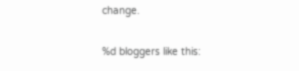change.

%d bloggers like this: